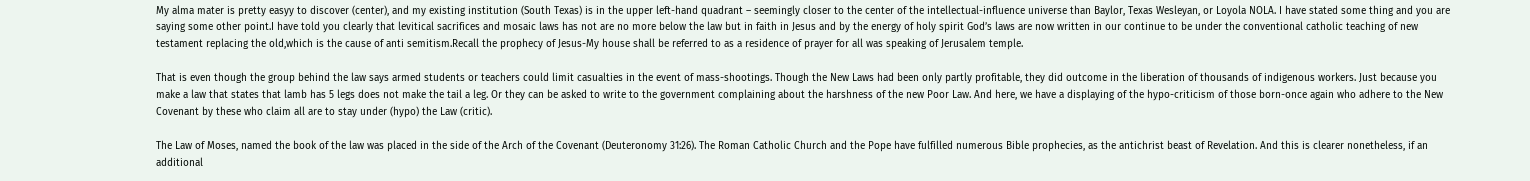My alma mater is pretty easyy to discover (center), and my existing institution (South Texas) is in the upper left-hand quadrant – seemingly closer to the center of the intellectual-influence universe than Baylor, Texas Wesleyan, or Loyola NOLA. I have stated some thing and you are saying some other point.I have told you clearly that levitical sacrifices and mosaic laws has not are no more below the law but in faith in Jesus and by the energy of holy spirit God’s laws are now written in our continue to be under the conventional catholic teaching of new testament replacing the old,which is the cause of anti semitism.Recall the prophecy of Jesus-My house shall be referred to as a residence of prayer for all was speaking of Jerusalem temple.

That is even though the group behind the law says armed students or teachers could limit casualties in the event of mass-shootings. Though the New Laws had been only partly profitable, they did outcome in the liberation of thousands of indigenous workers. Just because you make a law that states that lamb has 5 legs does not make the tail a leg. Or they can be asked to write to the government complaining about the harshness of the new Poor Law. And here, we have a displaying of the hypo-criticism of those born-once again who adhere to the New Covenant by these who claim all are to stay under (hypo) the Law (critic).

The Law of Moses, named the book of the law was placed in the side of the Arch of the Covenant (Deuteronomy 31:26). The Roman Catholic Church and the Pope have fulfilled numerous Bible prophecies, as the antichrist beast of Revelation. And this is clearer nonetheless, if an additional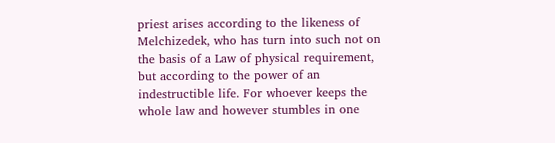priest arises according to the likeness of Melchizedek, who has turn into such not on the basis of a Law of physical requirement, but according to the power of an indestructible life. For whoever keeps the whole law and however stumbles in one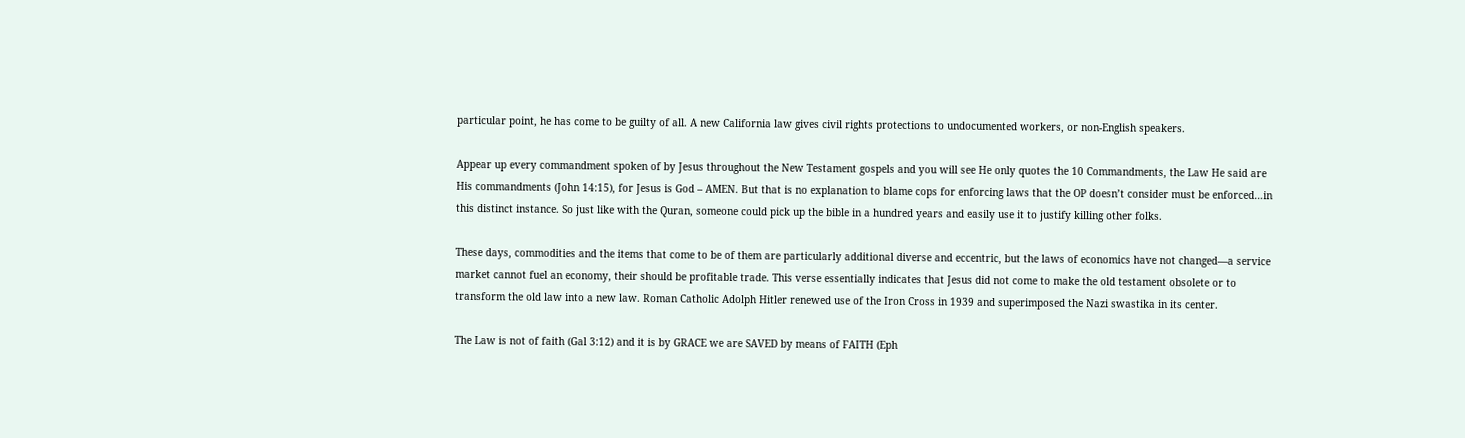particular point, he has come to be guilty of all. A new California law gives civil rights protections to undocumented workers, or non-English speakers.

Appear up every commandment spoken of by Jesus throughout the New Testament gospels and you will see He only quotes the 10 Commandments, the Law He said are His commandments (John 14:15), for Jesus is God – AMEN. But that is no explanation to blame cops for enforcing laws that the OP doesn’t consider must be enforced…in this distinct instance. So just like with the Quran, someone could pick up the bible in a hundred years and easily use it to justify killing other folks.

These days, commodities and the items that come to be of them are particularly additional diverse and eccentric, but the laws of economics have not changed—a service market cannot fuel an economy, their should be profitable trade. This verse essentially indicates that Jesus did not come to make the old testament obsolete or to transform the old law into a new law. Roman Catholic Adolph Hitler renewed use of the Iron Cross in 1939 and superimposed the Nazi swastika in its center.

The Law is not of faith (Gal 3:12) and it is by GRACE we are SAVED by means of FAITH (Eph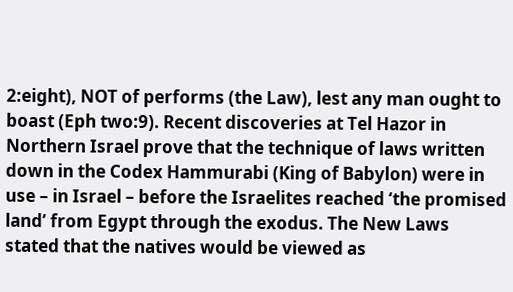2:eight), NOT of performs (the Law), lest any man ought to boast (Eph two:9). Recent discoveries at Tel Hazor in Northern Israel prove that the technique of laws written down in the Codex Hammurabi (King of Babylon) were in use – in Israel – before the Israelites reached ‘the promised land’ from Egypt through the exodus. The New Laws stated that the natives would be viewed as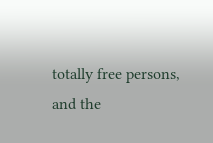totally free persons, and the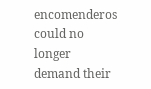encomenderos could no longer demand their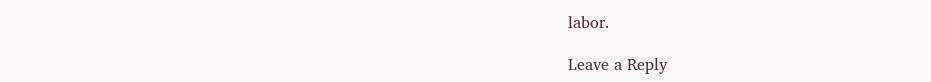labor.

Leave a Reply